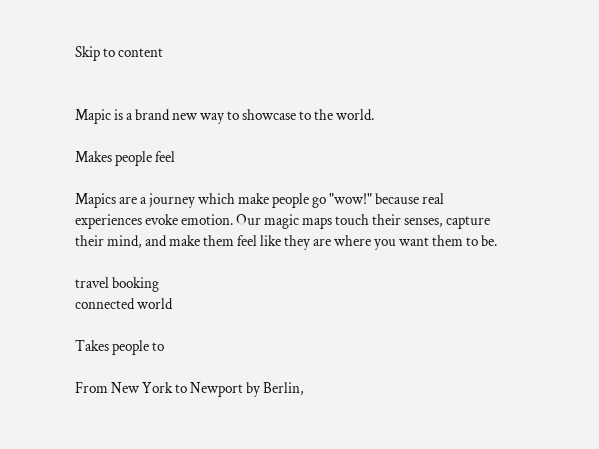Skip to content


Mapic is a brand new way to showcase to the world.

Makes people feel

Mapics are a journey which make people go "wow!" because real experiences evoke emotion. Our magic maps touch their senses, capture their mind, and make them feel like they are where you want them to be.

travel booking
connected world

Takes people to

From New York to Newport by Berlin,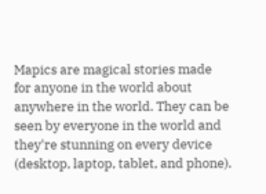Mapics are magical stories made for anyone in the world about anywhere in the world. They can be seen by everyone in the world and they're stunning on every device (desktop, laptop, tablet, and phone).